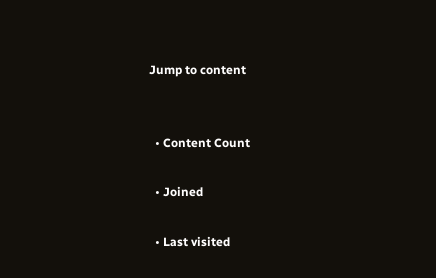Jump to content


  • Content Count

  • Joined

  • Last visited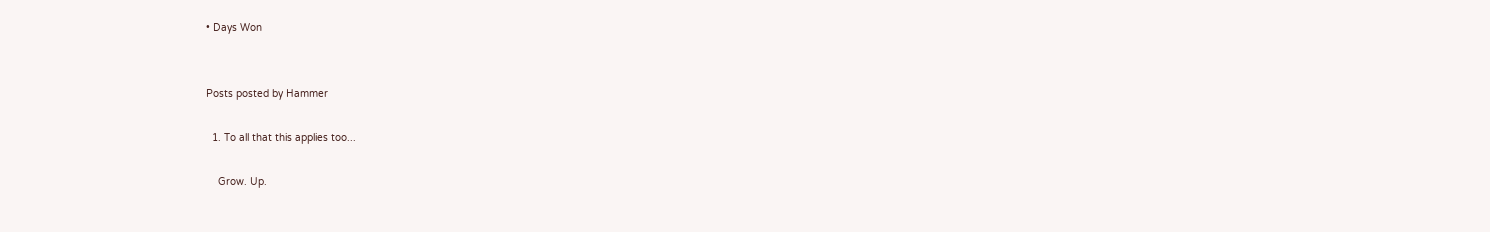• Days Won


Posts posted by Hammer

  1. To all that this applies too...

    Grow. Up.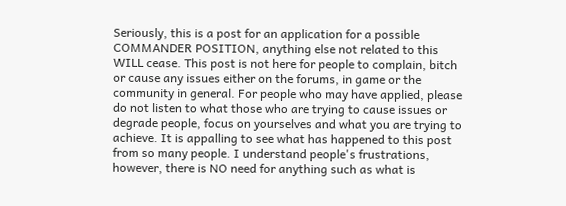Seriously, this is a post for an application for a possible COMMANDER POSITION, anything else not related to this WILL cease. This post is not here for people to complain, bitch or cause any issues either on the forums, in game or the community in general. For people who may have applied, please do not listen to what those who are trying to cause issues or degrade people, focus on yourselves and what you are trying to achieve. It is appalling to see what has happened to this post from so many people. I understand people's frustrations, however, there is NO need for anything such as what is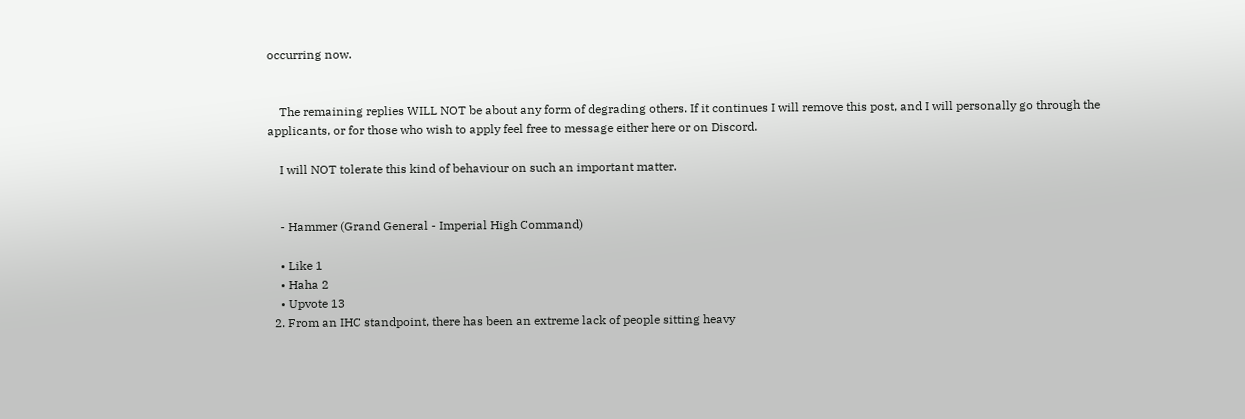occurring now.


    The remaining replies WILL NOT be about any form of degrading others. If it continues I will remove this post, and I will personally go through the applicants, or for those who wish to apply feel free to message either here or on Discord.

    I will NOT tolerate this kind of behaviour on such an important matter.


    - Hammer (Grand General - Imperial High Command)

    • Like 1
    • Haha 2
    • Upvote 13
  2. From an IHC standpoint, there has been an extreme lack of people sitting heavy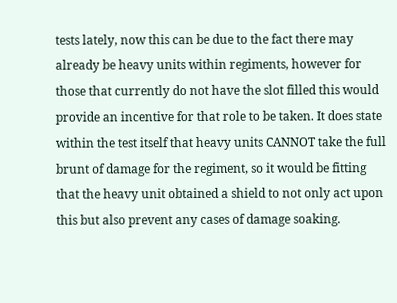tests lately, now this can be due to the fact there may already be heavy units within regiments, however for those that currently do not have the slot filled this would provide an incentive for that role to be taken. It does state within the test itself that heavy units CANNOT take the full brunt of damage for the regiment, so it would be fitting that the heavy unit obtained a shield to not only act upon this but also prevent any cases of damage soaking.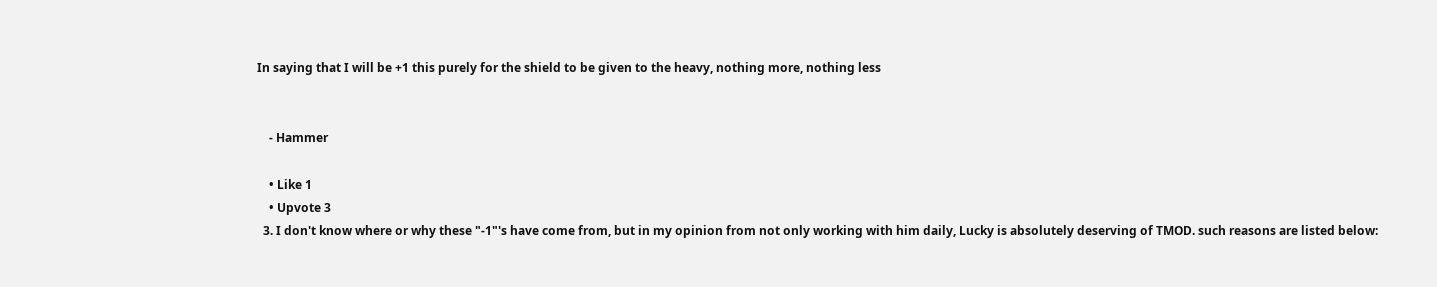In saying that I will be +1 this purely for the shield to be given to the heavy, nothing more, nothing less


    - Hammer

    • Like 1
    • Upvote 3
  3. I don't know where or why these "-1"'s have come from, but in my opinion from not only working with him daily, Lucky is absolutely deserving of TMOD. such reasons are listed below: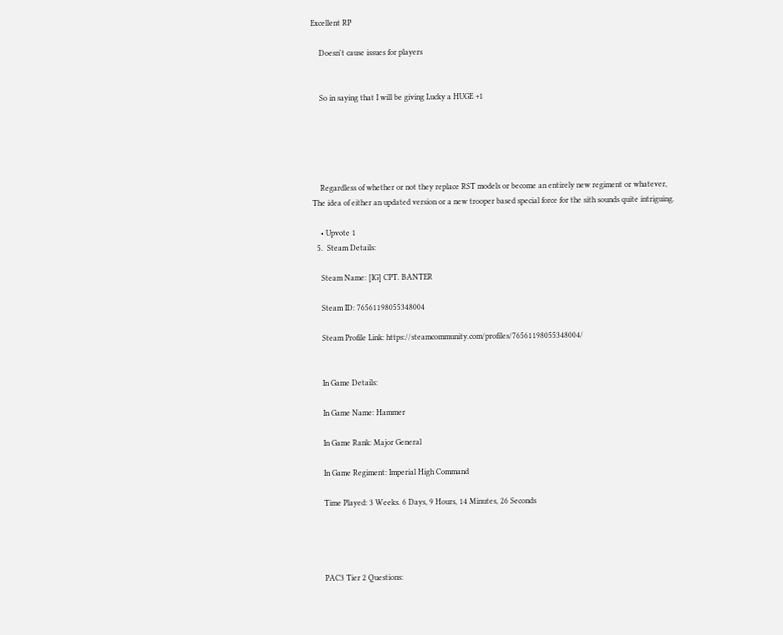Excellent RP

    Doesn't cause issues for players


    So in saying that I will be giving Lucky a HUGE +1





    Regardless of whether or not they replace RST models or become an entirely new regiment or whatever, The idea of either an updated version or a new trooper based special force for the sith sounds quite intriguing.

    • Upvote 1
  5.  Steam Details:

    Steam Name: [IG] CPT. BANTER

    Steam ID: 76561198055348004

    Steam Profile Link: https://steamcommunity.com/profiles/76561198055348004/


    In Game Details:

    In Game Name: Hammer

    In Game Rank: Major General

    In Game Regiment: Imperial High Command

    Time Played: 3 Weeks. 6 Days, 9 Hours, 14 Minutes, 26 Seconds




    PAC3 Tier 2 Questions: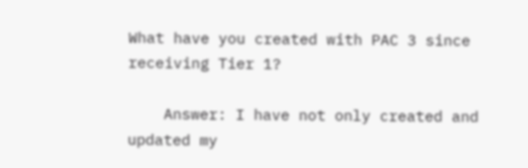What have you created with PAC 3 since receiving Tier 1?

    Answer: I have not only created and updated my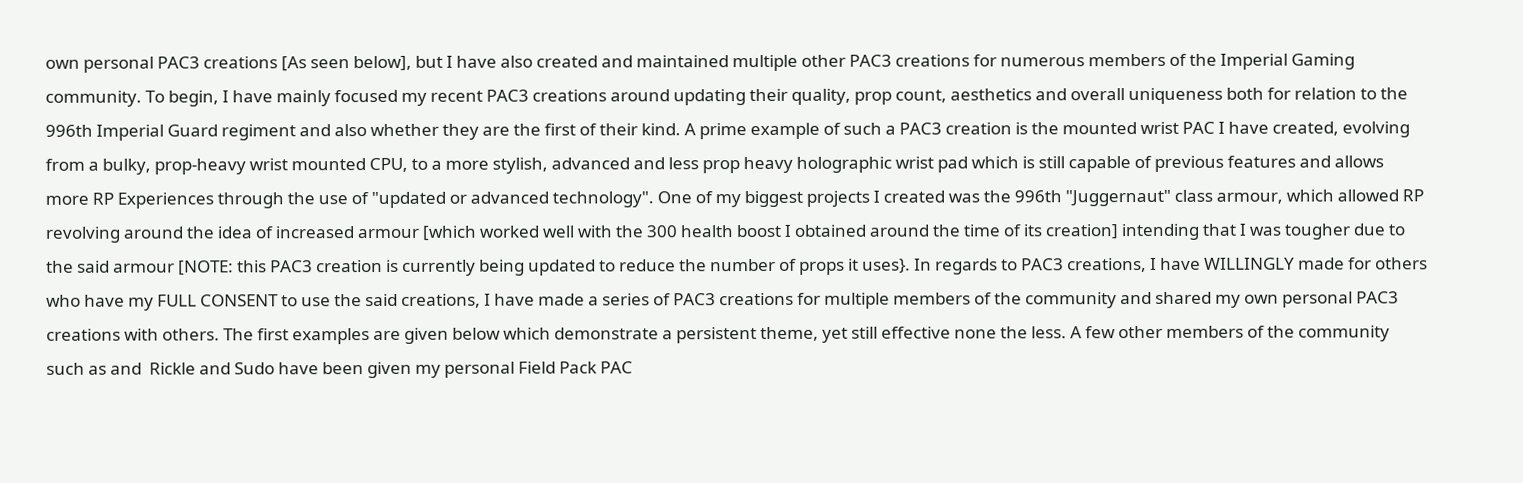own personal PAC3 creations [As seen below], but I have also created and maintained multiple other PAC3 creations for numerous members of the Imperial Gaming community. To begin, I have mainly focused my recent PAC3 creations around updating their quality, prop count, aesthetics and overall uniqueness both for relation to the 996th Imperial Guard regiment and also whether they are the first of their kind. A prime example of such a PAC3 creation is the mounted wrist PAC I have created, evolving from a bulky, prop-heavy wrist mounted CPU, to a more stylish, advanced and less prop heavy holographic wrist pad which is still capable of previous features and allows more RP Experiences through the use of "updated or advanced technology". One of my biggest projects I created was the 996th "Juggernaut" class armour, which allowed RP revolving around the idea of increased armour [which worked well with the 300 health boost I obtained around the time of its creation] intending that I was tougher due to the said armour [NOTE: this PAC3 creation is currently being updated to reduce the number of props it uses}. In regards to PAC3 creations, I have WILLINGLY made for others who have my FULL CONSENT to use the said creations, I have made a series of PAC3 creations for multiple members of the community and shared my own personal PAC3 creations with others. The first examples are given below which demonstrate a persistent theme, yet still effective none the less. A few other members of the community such as and  Rickle and Sudo have been given my personal Field Pack PAC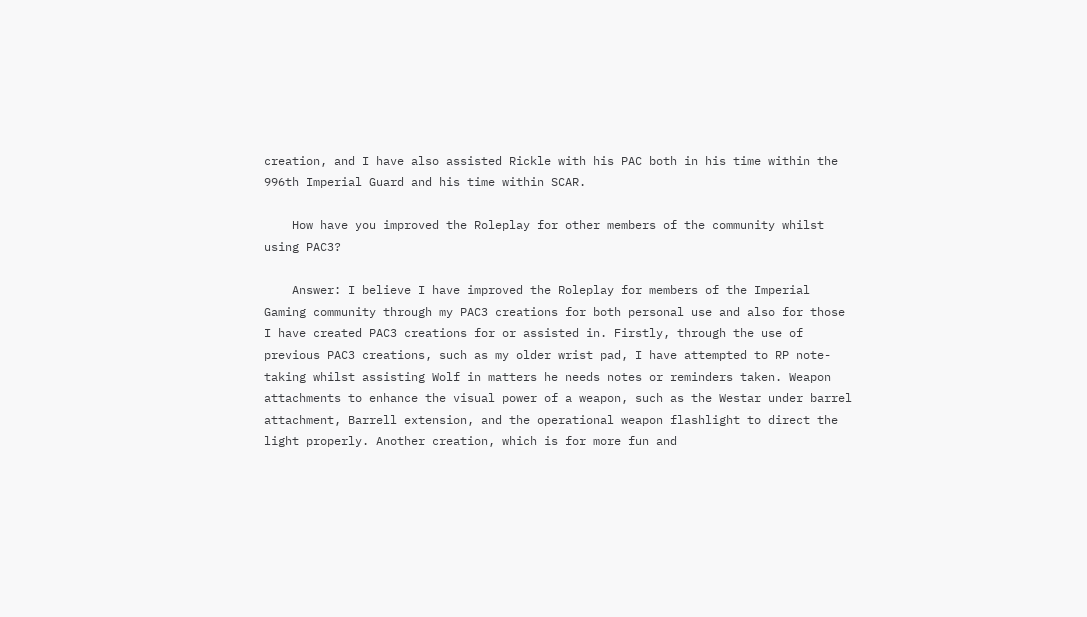creation, and I have also assisted Rickle with his PAC both in his time within the 996th Imperial Guard and his time within SCAR.

    How have you improved the Roleplay for other members of the community whilst using PAC3?

    Answer: I believe I have improved the Roleplay for members of the Imperial Gaming community through my PAC3 creations for both personal use and also for those I have created PAC3 creations for or assisted in. Firstly, through the use of previous PAC3 creations, such as my older wrist pad, I have attempted to RP note-taking whilst assisting Wolf in matters he needs notes or reminders taken. Weapon attachments to enhance the visual power of a weapon, such as the Westar under barrel attachment, Barrell extension, and the operational weapon flashlight to direct the light properly. Another creation, which is for more fun and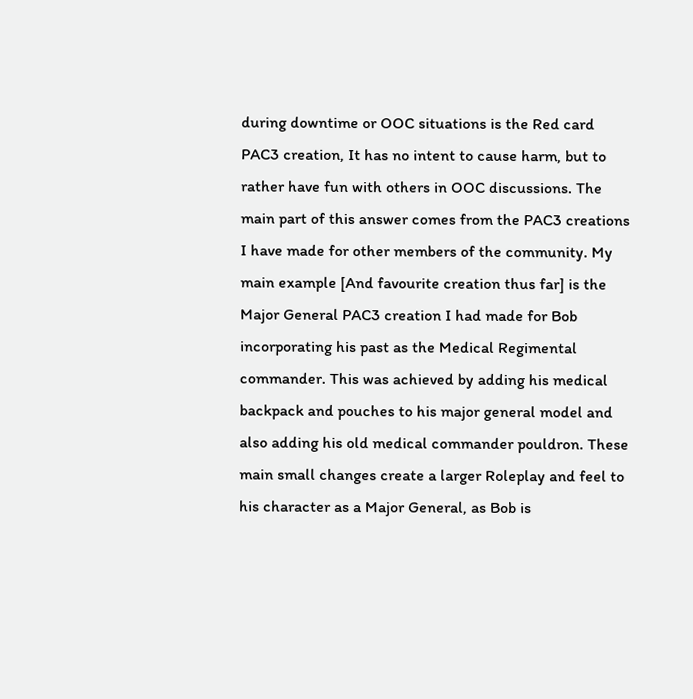during downtime or OOC situations is the Red card PAC3 creation, It has no intent to cause harm, but to rather have fun with others in OOC discussions. The main part of this answer comes from the PAC3 creations I have made for other members of the community. My main example [And favourite creation thus far] is the Major General PAC3 creation I had made for Bob incorporating his past as the Medical Regimental commander. This was achieved by adding his medical backpack and pouches to his major general model and also adding his old medical commander pouldron. These main small changes create a larger Roleplay and feel to his character as a Major General, as Bob is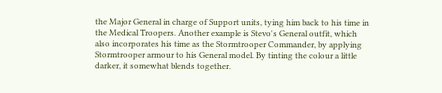the Major General in charge of Support units, tying him back to his time in the Medical Troopers. Another example is Stevo's General outfit, which also incorporates his time as the Stormtrooper Commander, by applying Stormtrooper armour to his General model. By tinting the colour a little darker, it somewhat blends together.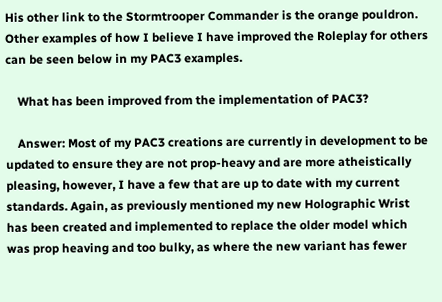His other link to the Stormtrooper Commander is the orange pouldron. Other examples of how I believe I have improved the Roleplay for others can be seen below in my PAC3 examples.

    What has been improved from the implementation of PAC3?

    Answer: Most of my PAC3 creations are currently in development to be updated to ensure they are not prop-heavy and are more atheistically pleasing, however, I have a few that are up to date with my current standards. Again, as previously mentioned my new Holographic Wrist has been created and implemented to replace the older model which was prop heaving and too bulky, as where the new variant has fewer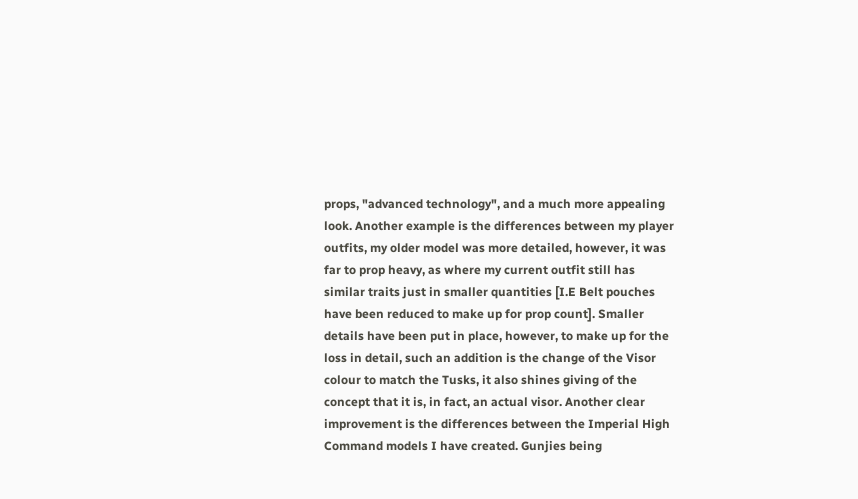props, "advanced technology", and a much more appealing look. Another example is the differences between my player outfits, my older model was more detailed, however, it was far to prop heavy, as where my current outfit still has similar traits just in smaller quantities [I.E Belt pouches have been reduced to make up for prop count]. Smaller details have been put in place, however, to make up for the loss in detail, such an addition is the change of the Visor colour to match the Tusks, it also shines giving of the concept that it is, in fact, an actual visor. Another clear improvement is the differences between the Imperial High Command models I have created. Gunjies being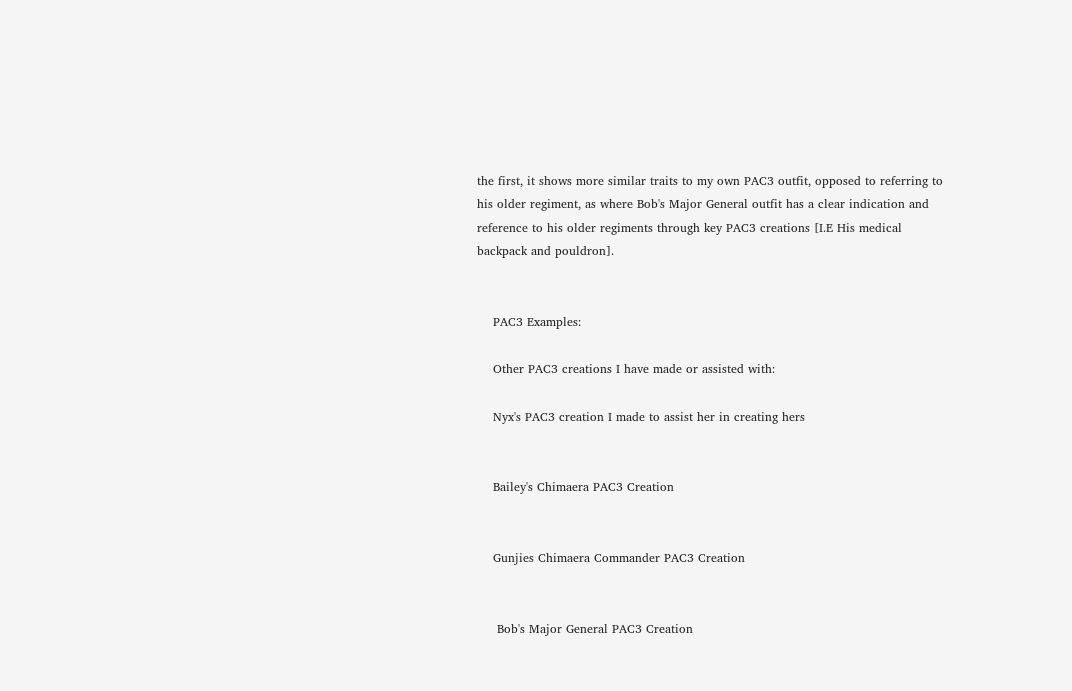the first, it shows more similar traits to my own PAC3 outfit, opposed to referring to his older regiment, as where Bob's Major General outfit has a clear indication and reference to his older regiments through key PAC3 creations [I.E His medical backpack and pouldron].


    PAC3 Examples:

    Other PAC3 creations I have made or assisted with:

    Nyx's PAC3 creation I made to assist her in creating hers


    Bailey's Chimaera PAC3 Creation


    Gunjies Chimaera Commander PAC3 Creation


     Bob's Major General PAC3 Creation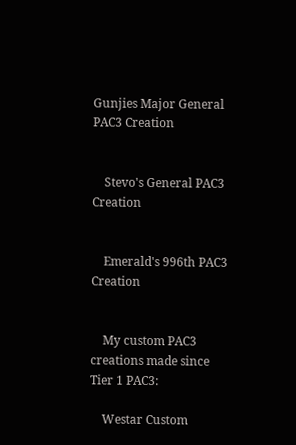Gunjies Major General PAC3 Creation


    Stevo's General PAC3 Creation


    Emerald's 996th PAC3 Creation


    My custom PAC3 creations made since Tier 1 PAC3:

    Westar Custom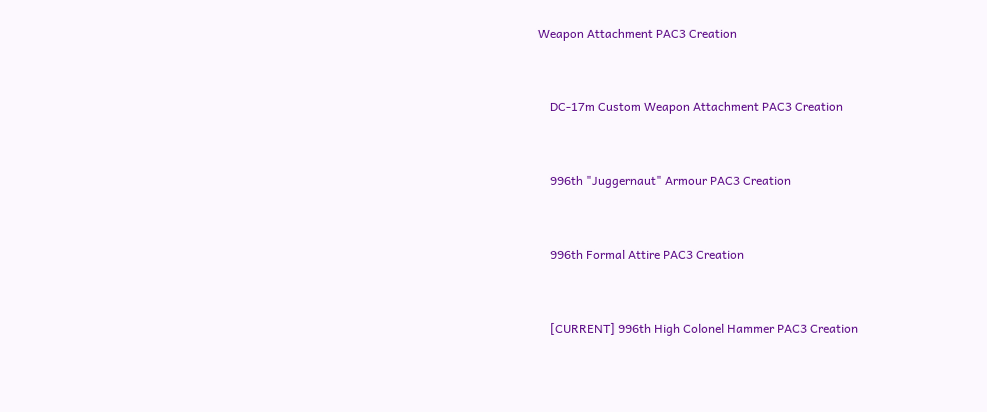Weapon Attachment PAC3 Creation


    DC-17m Custom Weapon Attachment PAC3 Creation


    996th "Juggernaut" Armour PAC3 Creation


    996th Formal Attire PAC3 Creation


    [CURRENT] 996th High Colonel Hammer PAC3 Creation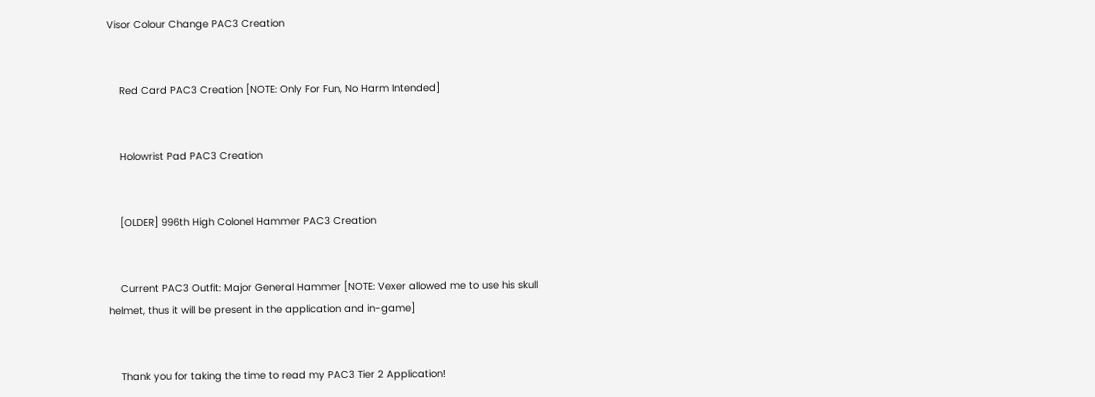Visor Colour Change PAC3 Creation


    Red Card PAC3 Creation [NOTE: Only For Fun, No Harm Intended]


    Holowrist Pad PAC3 Creation


    [OLDER] 996th High Colonel Hammer PAC3 Creation


    Current PAC3 Outfit: Major General Hammer [NOTE: Vexer allowed me to use his skull helmet, thus it will be present in the application and in-game]


    Thank you for taking the time to read my PAC3 Tier 2 Application!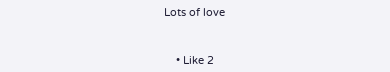Lots of love



    • Like 2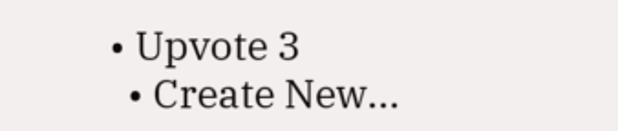• Upvote 3
  • Create New...